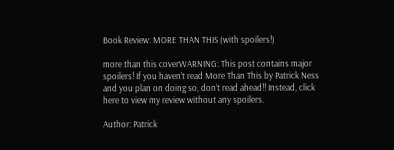Book Review: MORE THAN THIS (with spoilers!)

more than this coverWARNING: This post contains major spoilers! If you haven’t read More Than This by Patrick Ness and you plan on doing so, don’t read ahead!! Instead, click here to view my review without any spoilers.

Author: Patrick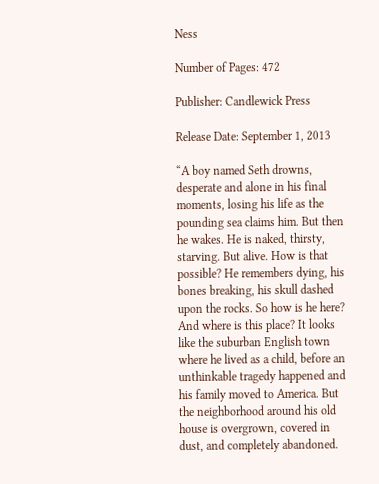Ness

Number of Pages: 472

Publisher: Candlewick Press

Release Date: September 1, 2013

“A boy named Seth drowns, desperate and alone in his final moments, losing his life as the pounding sea claims him. But then he wakes. He is naked, thirsty, starving. But alive. How is that possible? He remembers dying, his bones breaking, his skull dashed upon the rocks. So how is he here? And where is this place? It looks like the suburban English town where he lived as a child, before an unthinkable tragedy happened and his family moved to America. But the neighborhood around his old house is overgrown, covered in dust, and completely abandoned.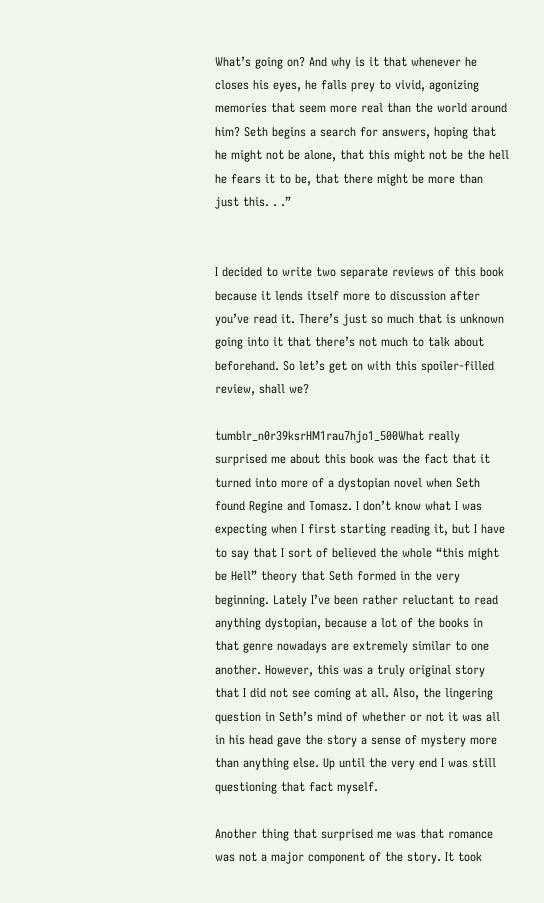What’s going on? And why is it that whenever he closes his eyes, he falls prey to vivid, agonizing memories that seem more real than the world around him? Seth begins a search for answers, hoping that he might not be alone, that this might not be the hell he fears it to be, that there might be more than just this. . .”


I decided to write two separate reviews of this book because it lends itself more to discussion after you’ve read it. There’s just so much that is unknown going into it that there’s not much to talk about beforehand. So let’s get on with this spoiler-filled review, shall we?

tumblr_n0r39ksrHM1rau7hjo1_500What really surprised me about this book was the fact that it turned into more of a dystopian novel when Seth found Regine and Tomasz. I don’t know what I was expecting when I first starting reading it, but I have to say that I sort of believed the whole “this might be Hell” theory that Seth formed in the very beginning. Lately I’ve been rather reluctant to read anything dystopian, because a lot of the books in that genre nowadays are extremely similar to one another. However, this was a truly original story that I did not see coming at all. Also, the lingering question in Seth’s mind of whether or not it was all in his head gave the story a sense of mystery more than anything else. Up until the very end I was still questioning that fact myself.

Another thing that surprised me was that romance was not a major component of the story. It took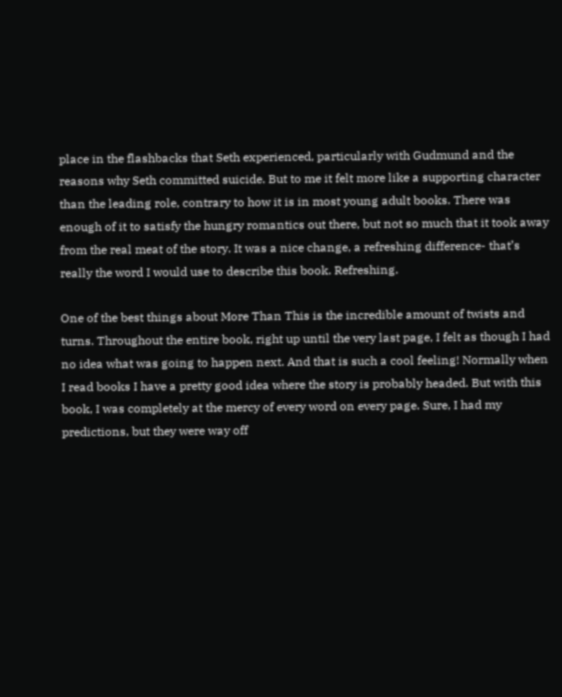place in the flashbacks that Seth experienced, particularly with Gudmund and the reasons why Seth committed suicide. But to me it felt more like a supporting character than the leading role, contrary to how it is in most young adult books. There was enough of it to satisfy the hungry romantics out there, but not so much that it took away from the real meat of the story. It was a nice change, a refreshing difference- that’s really the word I would use to describe this book. Refreshing.

One of the best things about More Than This is the incredible amount of twists and turns. Throughout the entire book, right up until the very last page, I felt as though I had no idea what was going to happen next. And that is such a cool feeling! Normally when I read books I have a pretty good idea where the story is probably headed. But with this book, I was completely at the mercy of every word on every page. Sure, I had my predictions, but they were way off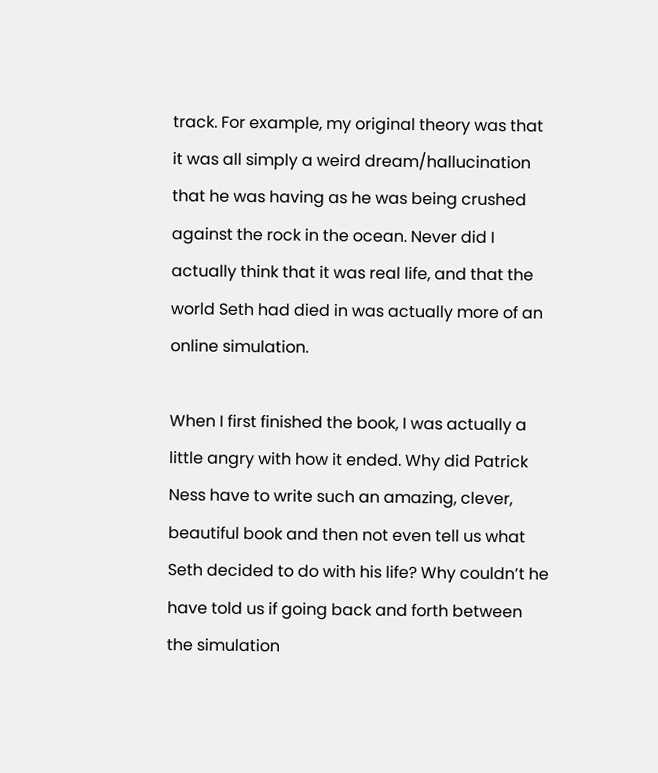track. For example, my original theory was that it was all simply a weird dream/hallucination that he was having as he was being crushed against the rock in the ocean. Never did I actually think that it was real life, and that the world Seth had died in was actually more of an online simulation.

When I first finished the book, I was actually a little angry with how it ended. Why did Patrick Ness have to write such an amazing, clever, beautiful book and then not even tell us what Seth decided to do with his life? Why couldn’t he have told us if going back and forth between the simulation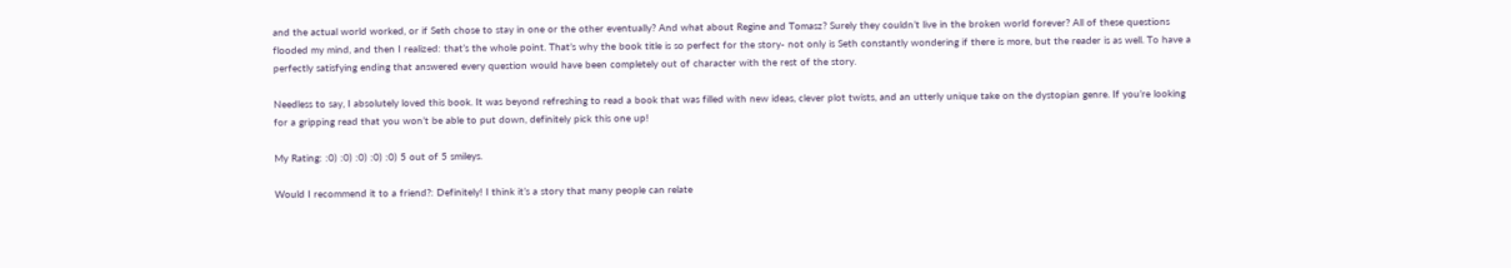and the actual world worked, or if Seth chose to stay in one or the other eventually? And what about Regine and Tomasz? Surely they couldn’t live in the broken world forever? All of these questions flooded my mind, and then I realized: that’s the whole point. That’s why the book title is so perfect for the story- not only is Seth constantly wondering if there is more, but the reader is as well. To have a perfectly satisfying ending that answered every question would have been completely out of character with the rest of the story.

Needless to say, I absolutely loved this book. It was beyond refreshing to read a book that was filled with new ideas, clever plot twists, and an utterly unique take on the dystopian genre. If you’re looking for a gripping read that you won’t be able to put down, definitely pick this one up!

My Rating: :0) :0) :0) :0) :0) 5 out of 5 smileys.

Would I recommend it to a friend?: Definitely! I think it’s a story that many people can relate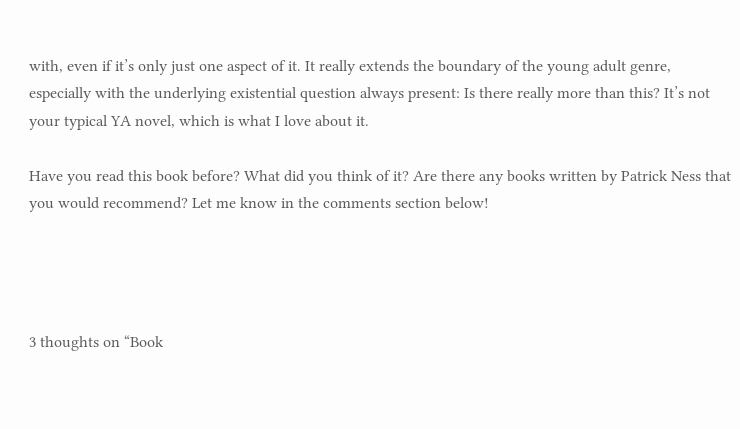with, even if it’s only just one aspect of it. It really extends the boundary of the young adult genre, especially with the underlying existential question always present: Is there really more than this? It’s not your typical YA novel, which is what I love about it.

Have you read this book before? What did you think of it? Are there any books written by Patrick Ness that you would recommend? Let me know in the comments section below!




3 thoughts on “Book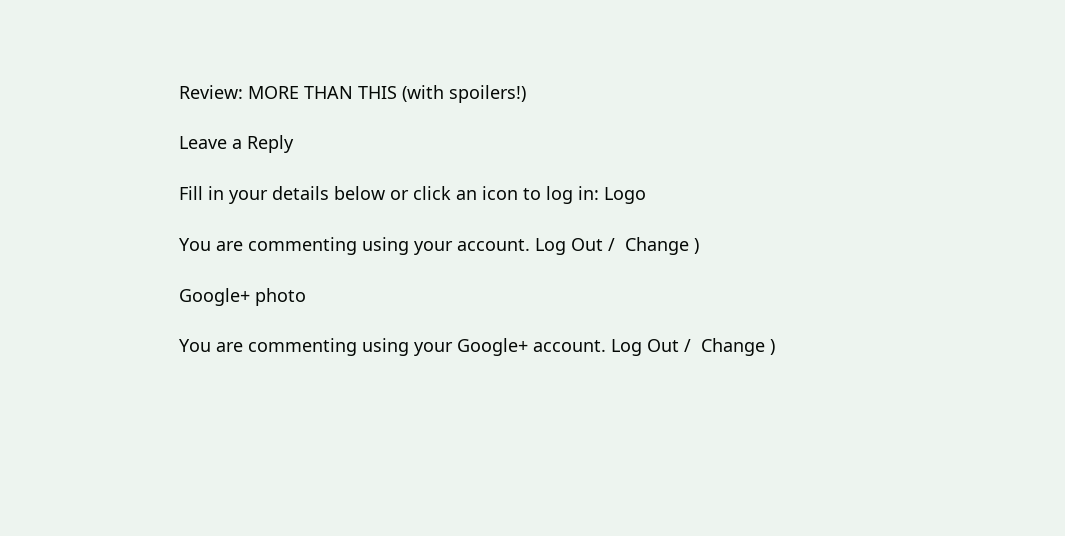Review: MORE THAN THIS (with spoilers!)

Leave a Reply

Fill in your details below or click an icon to log in: Logo

You are commenting using your account. Log Out /  Change )

Google+ photo

You are commenting using your Google+ account. Log Out /  Change )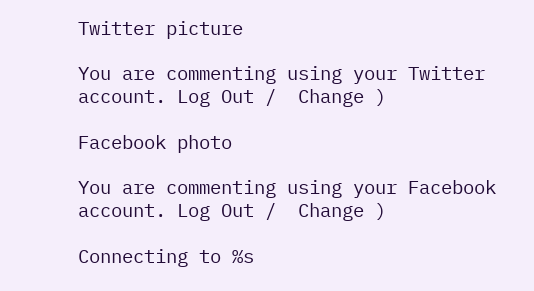Twitter picture

You are commenting using your Twitter account. Log Out /  Change )

Facebook photo

You are commenting using your Facebook account. Log Out /  Change )

Connecting to %s